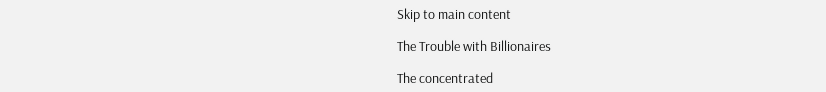Skip to main content

The Trouble with Billionaires

The concentrated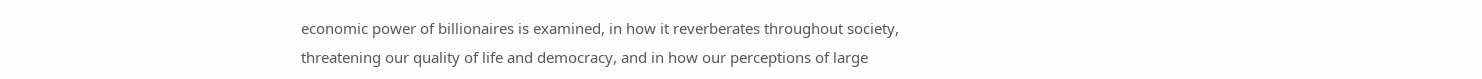economic power of billionaires is examined, in how it reverberates throughout society, threatening our quality of life and democracy, and in how our perceptions of large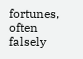fortunes, often falsely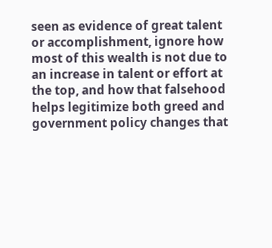seen as evidence of great talent or accomplishment, ignore how most of this wealth is not due to an increase in talent or effort at the top, and how that falsehood helps legitimize both greed and government policy changes that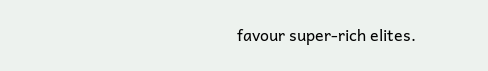favour super-rich elites.